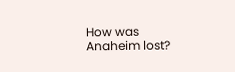How was Anaheim lost?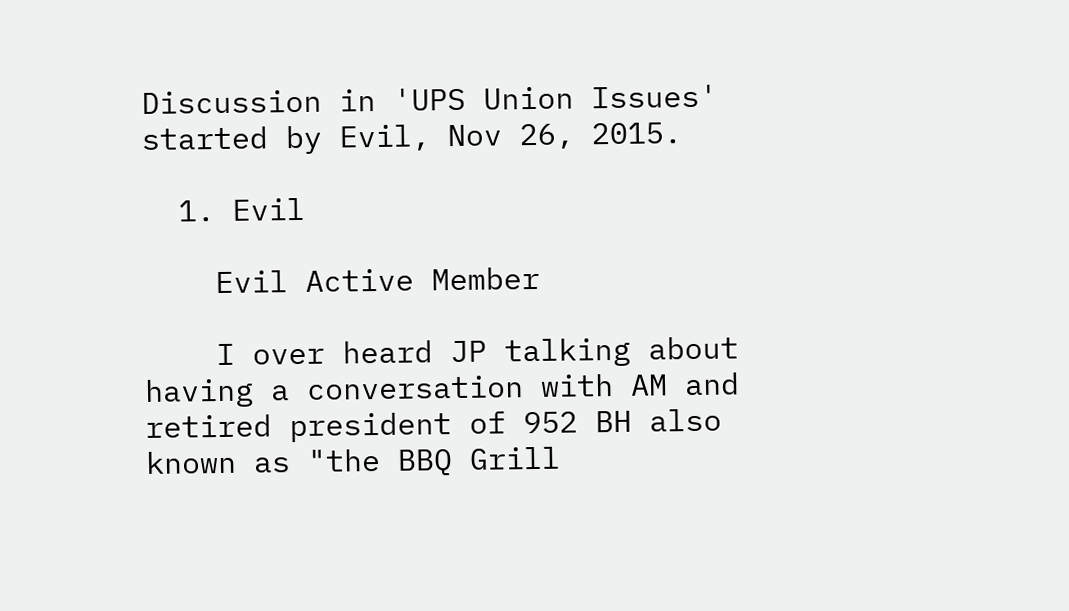Discussion in 'UPS Union Issues' started by Evil, Nov 26, 2015.

  1. Evil

    Evil Active Member

    I over heard JP talking about having a conversation with AM and retired president of 952 BH also known as "the BBQ Grill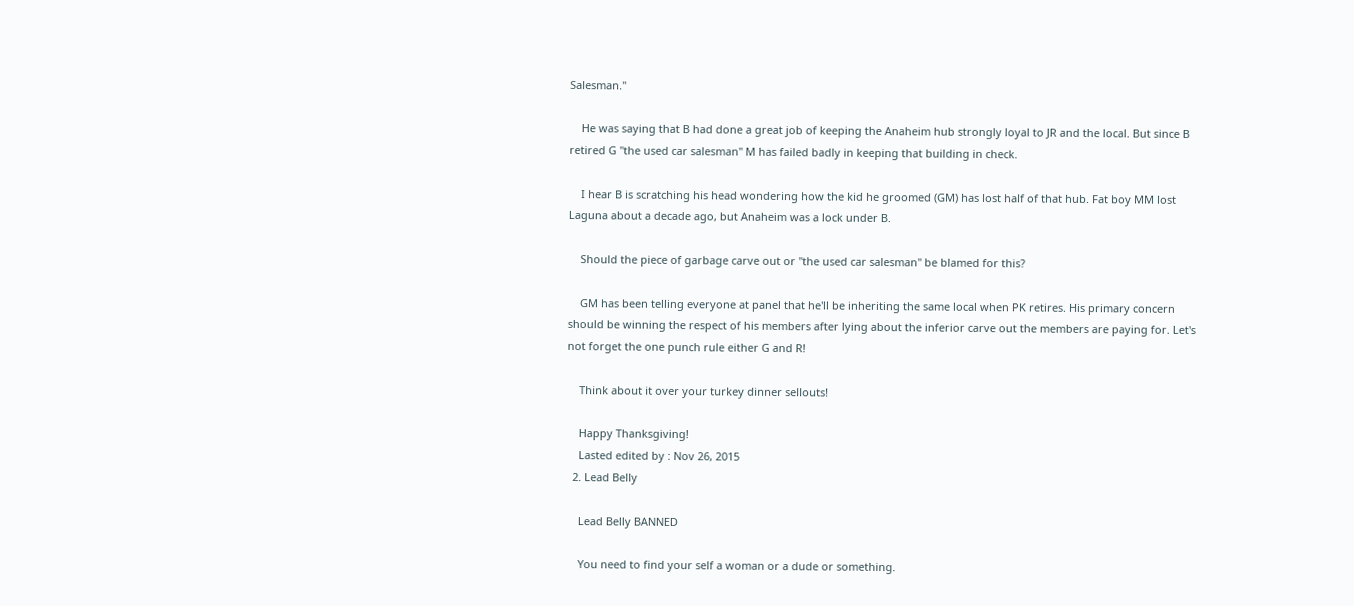Salesman."

    He was saying that B had done a great job of keeping the Anaheim hub strongly loyal to JR and the local. But since B retired G "the used car salesman" M has failed badly in keeping that building in check.

    I hear B is scratching his head wondering how the kid he groomed (GM) has lost half of that hub. Fat boy MM lost Laguna about a decade ago, but Anaheim was a lock under B.

    Should the piece of garbage carve out or "the used car salesman" be blamed for this?

    GM has been telling everyone at panel that he'll be inheriting the same local when PK retires. His primary concern should be winning the respect of his members after lying about the inferior carve out the members are paying for. Let's not forget the one punch rule either G and R!

    Think about it over your turkey dinner sellouts!

    Happy Thanksgiving!
    Lasted edited by : Nov 26, 2015
  2. Lead Belly

    Lead Belly BANNED

    You need to find your self a woman or a dude or something.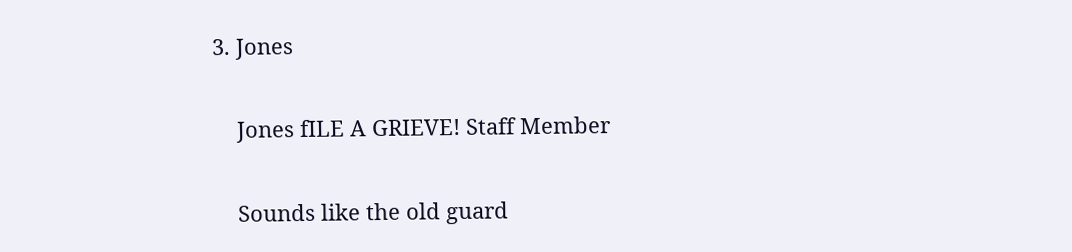3. Jones

    Jones fILE A GRIEVE! Staff Member

    Sounds like the old guard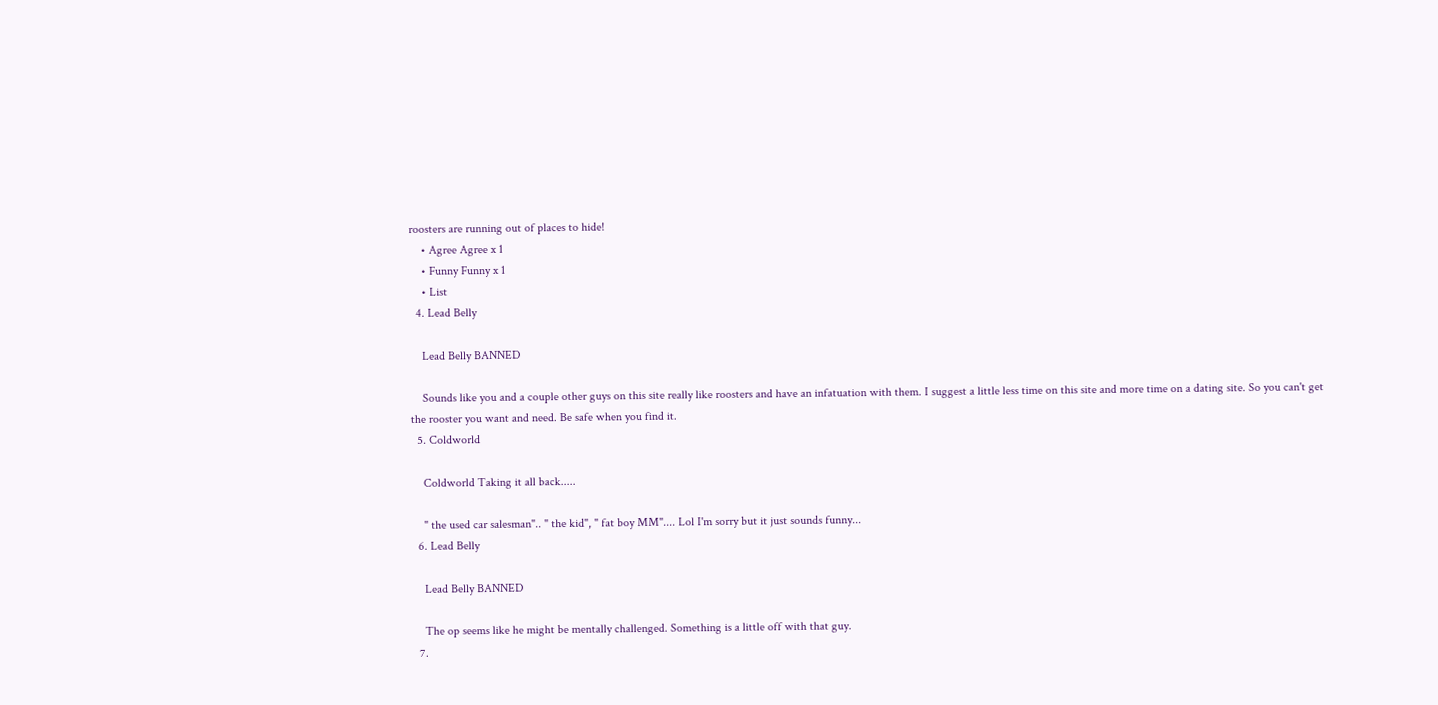roosters are running out of places to hide!
    • Agree Agree x 1
    • Funny Funny x 1
    • List
  4. Lead Belly

    Lead Belly BANNED

    Sounds like you and a couple other guys on this site really like roosters and have an infatuation with them. I suggest a little less time on this site and more time on a dating site. So you can't get the rooster you want and need. Be safe when you find it.
  5. Coldworld

    Coldworld Taking it all back.....

    " the used car salesman".. " the kid", " fat boy MM".... Lol I'm sorry but it just sounds funny...
  6. Lead Belly

    Lead Belly BANNED

    The op seems like he might be mentally challenged. Something is a little off with that guy.
  7.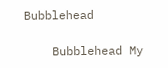Bubblehead

    Bubblehead My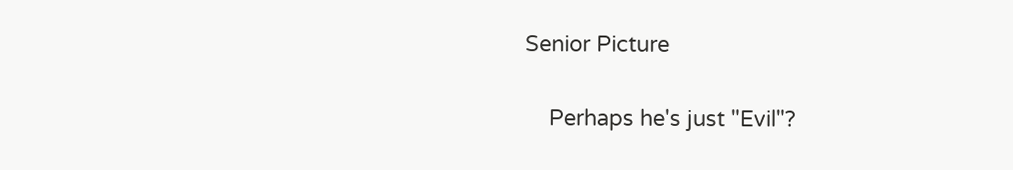Senior Picture

    Perhaps he's just "Evil"?